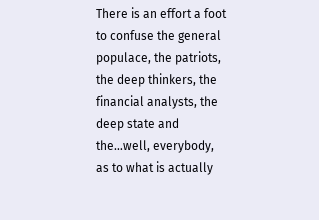There is an effort a foot to confuse the general populace, the patriots, the deep thinkers, the financial analysts, the deep state and the…well, everybody, as to what is actually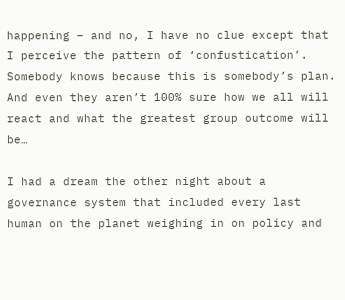happening – and no, I have no clue except that I perceive the pattern of ‘confustication’. Somebody knows because this is somebody’s plan. And even they aren’t 100% sure how we all will react and what the greatest group outcome will be…

I had a dream the other night about a governance system that included every last human on the planet weighing in on policy and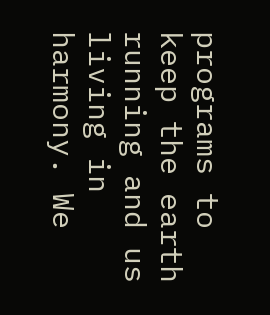programs to keep the earth running and us living in harmony. We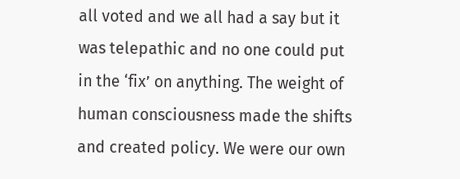all voted and we all had a say but it was telepathic and no one could put in the ‘fix’ on anything. The weight of human consciousness made the shifts and created policy. We were our own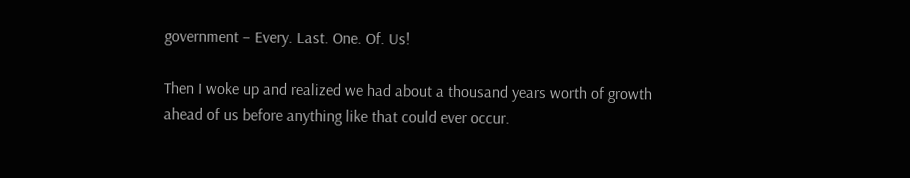government – Every. Last. One. Of. Us!

Then I woke up and realized we had about a thousand years worth of growth ahead of us before anything like that could ever occur.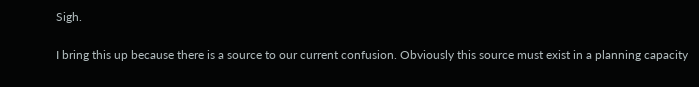Sigh.

I bring this up because there is a source to our current confusion. Obviously this source must exist in a planning capacity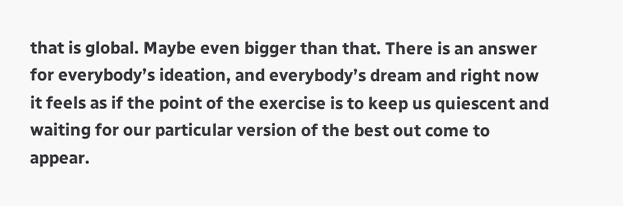that is global. Maybe even bigger than that. There is an answer for everybody’s ideation, and everybody’s dream and right now it feels as if the point of the exercise is to keep us quiescent and waiting for our particular version of the best out come to appear.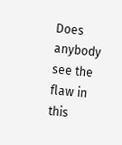Does anybody see the flaw in this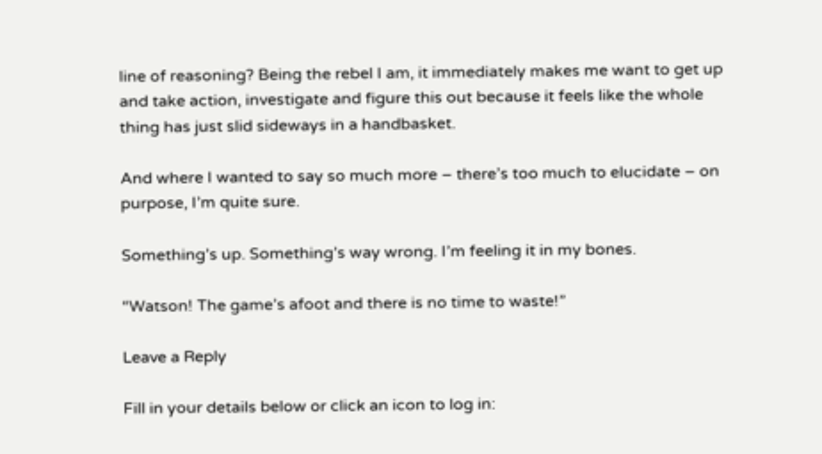line of reasoning? Being the rebel I am, it immediately makes me want to get up and take action, investigate and figure this out because it feels like the whole thing has just slid sideways in a handbasket.

And where I wanted to say so much more – there’s too much to elucidate – on purpose, I’m quite sure.

Something’s up. Something’s way wrong. I’m feeling it in my bones.

“Watson! The game’s afoot and there is no time to waste!”

Leave a Reply

Fill in your details below or click an icon to log in: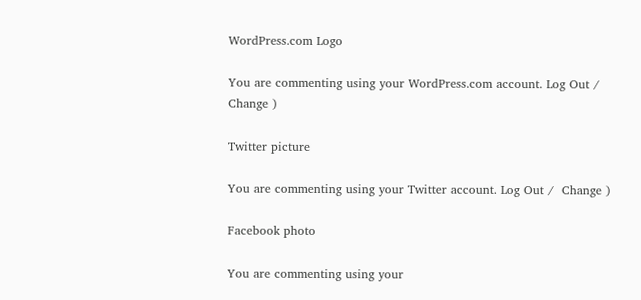WordPress.com Logo

You are commenting using your WordPress.com account. Log Out /  Change )

Twitter picture

You are commenting using your Twitter account. Log Out /  Change )

Facebook photo

You are commenting using your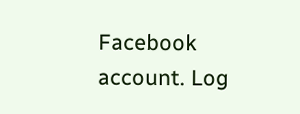Facebook account. Log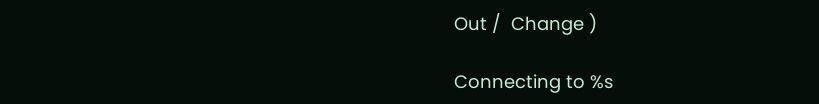Out /  Change )

Connecting to %s